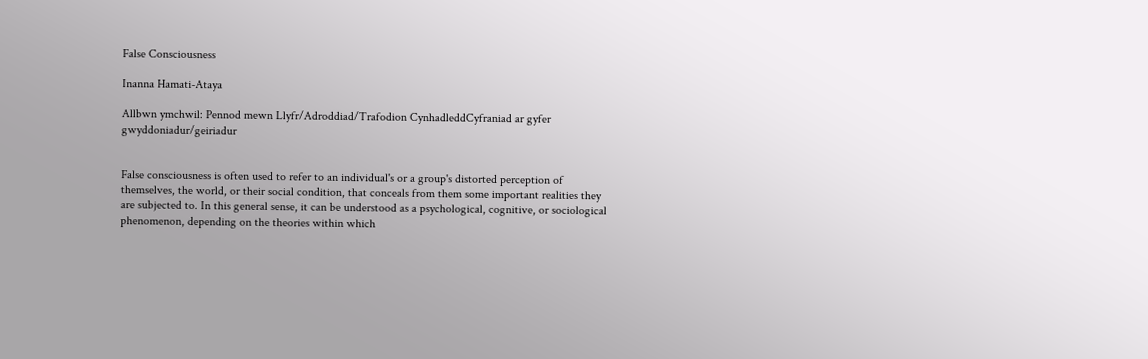False Consciousness

Inanna Hamati-Ataya

Allbwn ymchwil: Pennod mewn Llyfr/Adroddiad/Trafodion CynhadleddCyfraniad ar gyfer gwyddoniadur/geiriadur


False consciousness is often used to refer to an individual's or a group's distorted perception of themselves, the world, or their social condition, that conceals from them some important realities they are subjected to. In this general sense, it can be understood as a psychological, cognitive, or sociological phenomenon, depending on the theories within which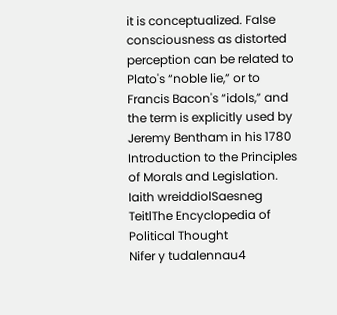it is conceptualized. False consciousness as distorted perception can be related to Plato's “noble lie,” or to Francis Bacon's “idols,” and the term is explicitly used by Jeremy Bentham in his 1780 Introduction to the Principles of Morals and Legislation.
Iaith wreiddiolSaesneg
TeitlThe Encyclopedia of Political Thought
Nifer y tudalennau4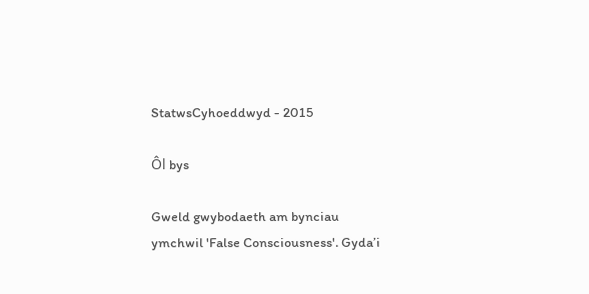StatwsCyhoeddwyd - 2015

Ôl bys

Gweld gwybodaeth am bynciau ymchwil 'False Consciousness'. Gyda’i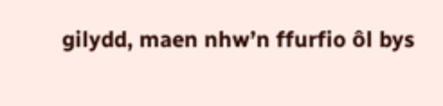gilydd, maen nhw’n ffurfio ôl bys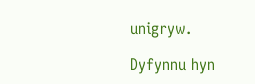unigryw.

Dyfynnu hyn